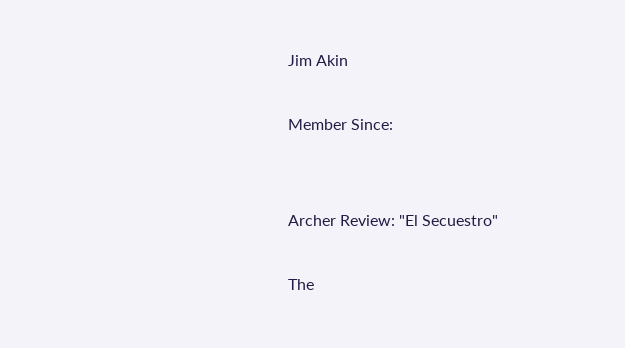Jim Akin

Member Since:


Archer Review: "El Secuestro"

The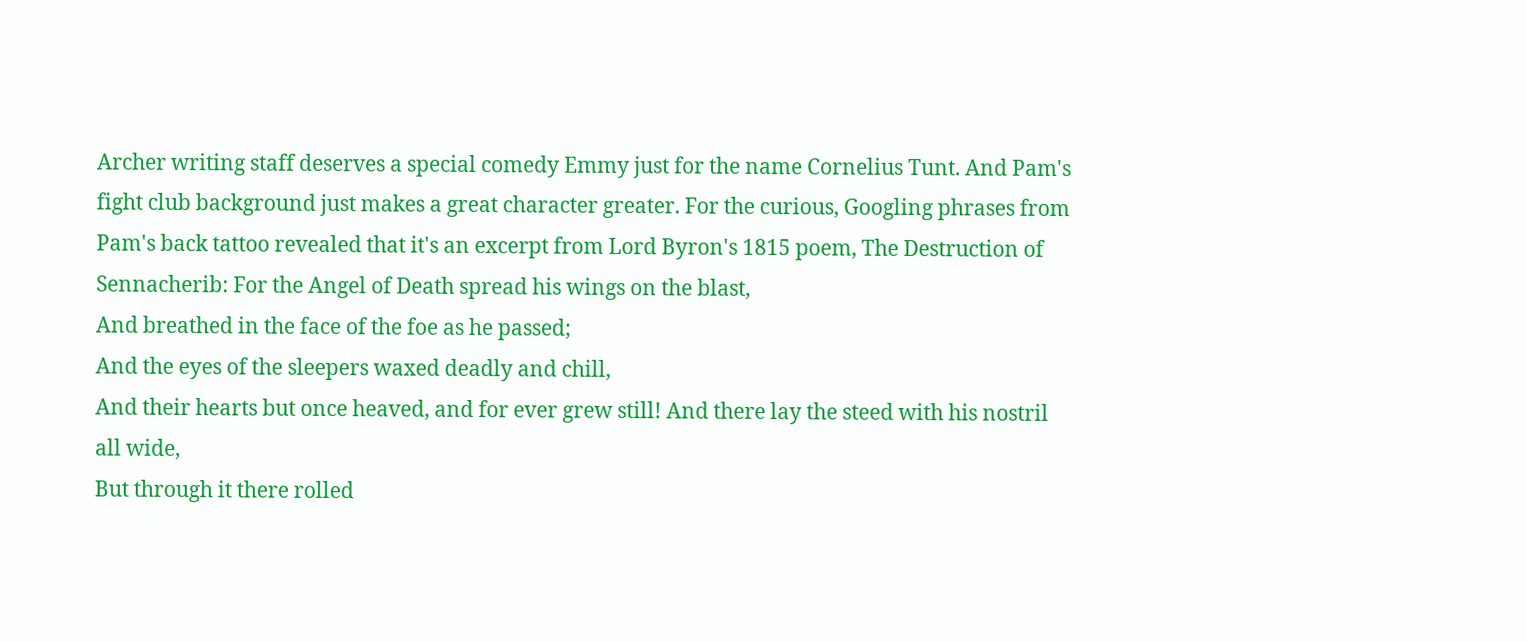Archer writing staff deserves a special comedy Emmy just for the name Cornelius Tunt. And Pam's fight club background just makes a great character greater. For the curious, Googling phrases from Pam's back tattoo revealed that it's an excerpt from Lord Byron's 1815 poem, The Destruction of Sennacherib: For the Angel of Death spread his wings on the blast,
And breathed in the face of the foe as he passed;
And the eyes of the sleepers waxed deadly and chill,
And their hearts but once heaved, and for ever grew still! And there lay the steed with his nostril all wide,
But through it there rolled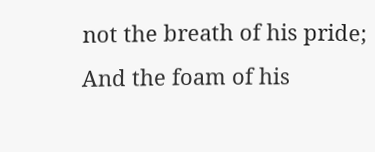not the breath of his pride;
And the foam of his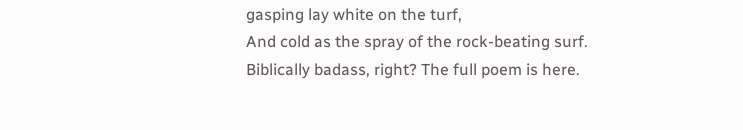gasping lay white on the turf,
And cold as the spray of the rock-beating surf. Biblically badass, right? The full poem is here.